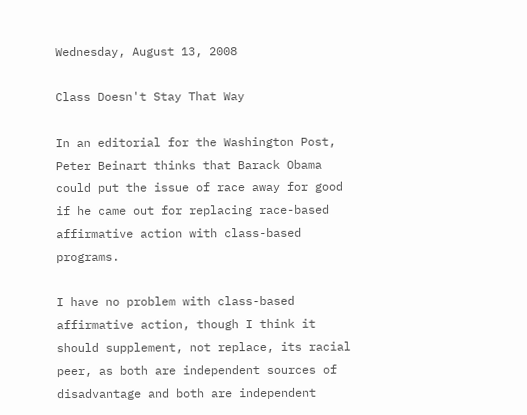Wednesday, August 13, 2008

Class Doesn't Stay That Way

In an editorial for the Washington Post, Peter Beinart thinks that Barack Obama could put the issue of race away for good if he came out for replacing race-based affirmative action with class-based programs.

I have no problem with class-based affirmative action, though I think it should supplement, not replace, its racial peer, as both are independent sources of disadvantage and both are independent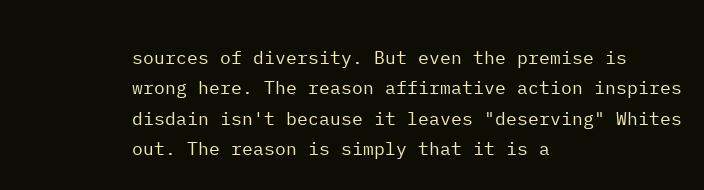sources of diversity. But even the premise is wrong here. The reason affirmative action inspires disdain isn't because it leaves "deserving" Whites out. The reason is simply that it is a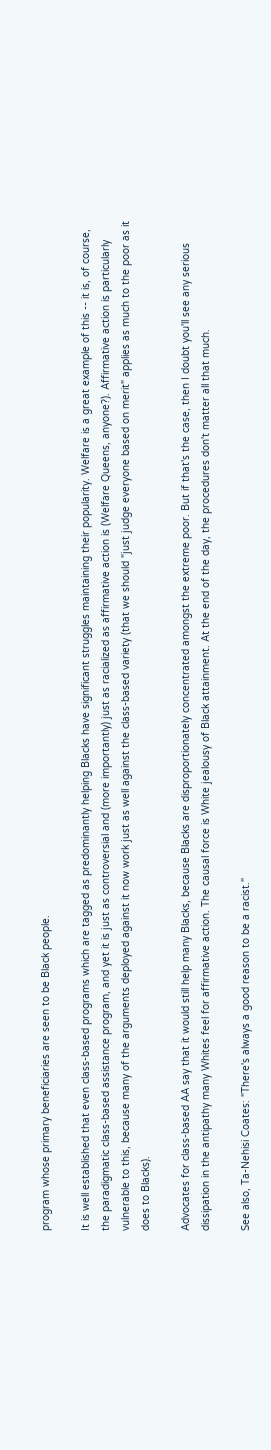program whose primary beneficiaries are seen to be Black people.

It is well established that even class-based programs which are tagged as predominantly helping Blacks have significant struggles maintaining their popularity. Welfare is a great example of this -- it is, of course, the paradigmatic class-based assistance program, and yet it is just as controversial and (more importantly) just as racialized as affirmative action is (Welfare Queens, anyone?). Affirmative action is particularly vulnerable to this, because many of the arguments deployed against it now work just as well against the class-based variety (that we should "just judge everyone based on merit" applies as much to the poor as it does to Blacks).

Advocates for class-based AA say that it would still help many Blacks, because Blacks are disproportionately concentrated amongst the extreme poor. But if that's the case, then I doubt you'll see any serious dissipation in the antipathy many Whites feel for affirmative action. The causal force is White jealousy of Black attainment. At the end of the day, the procedures don't matter all that much.

See also, Ta-Nehisi Coates: "There's always a good reason to be a racist."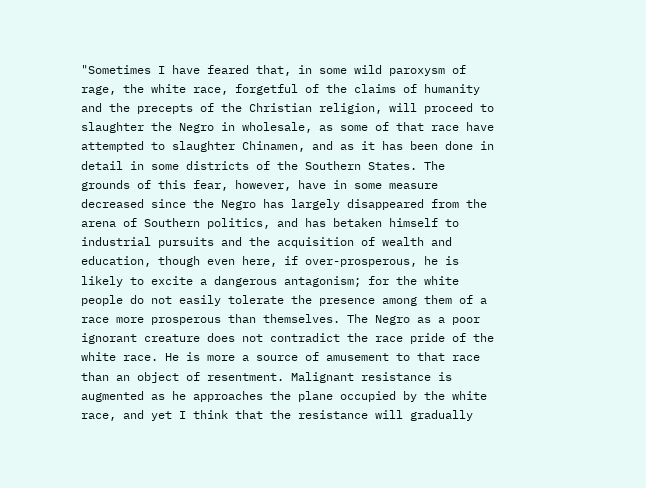"Sometimes I have feared that, in some wild paroxysm of rage, the white race, forgetful of the claims of humanity and the precepts of the Christian religion, will proceed to slaughter the Negro in wholesale, as some of that race have attempted to slaughter Chinamen, and as it has been done in detail in some districts of the Southern States. The grounds of this fear, however, have in some measure decreased since the Negro has largely disappeared from the arena of Southern politics, and has betaken himself to industrial pursuits and the acquisition of wealth and education, though even here, if over-prosperous, he is likely to excite a dangerous antagonism; for the white people do not easily tolerate the presence among them of a race more prosperous than themselves. The Negro as a poor ignorant creature does not contradict the race pride of the white race. He is more a source of amusement to that race than an object of resentment. Malignant resistance is augmented as he approaches the plane occupied by the white race, and yet I think that the resistance will gradually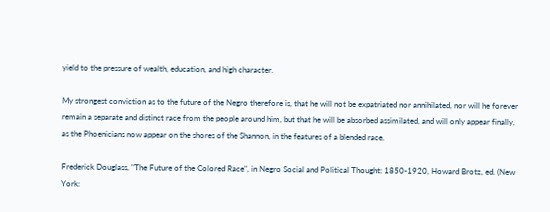yield to the pressure of wealth, education, and high character.

My strongest conviction as to the future of the Negro therefore is, that he will not be expatriated nor annihilated, nor will he forever remain a separate and distinct race from the people around him, but that he will be absorbed assimilated, and will only appear finally, as the Phoenicians now appear on the shores of the Shannon, in the features of a blended race.

Frederick Douglass, "The Future of the Colored Race", in Negro Social and Political Thought: 1850-1920, Howard Brotz, ed. (New York: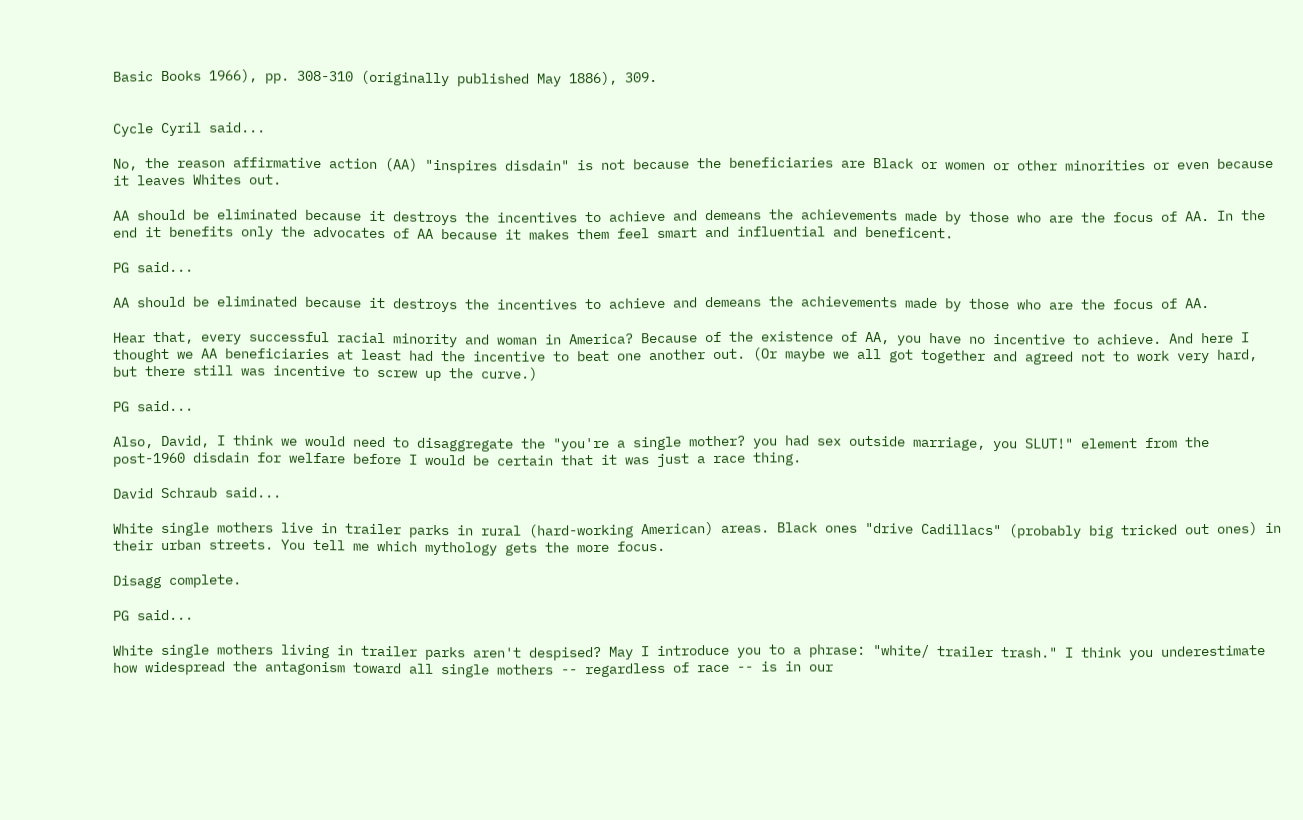Basic Books 1966), pp. 308-310 (originally published May 1886), 309.


Cycle Cyril said...

No, the reason affirmative action (AA) "inspires disdain" is not because the beneficiaries are Black or women or other minorities or even because it leaves Whites out.

AA should be eliminated because it destroys the incentives to achieve and demeans the achievements made by those who are the focus of AA. In the end it benefits only the advocates of AA because it makes them feel smart and influential and beneficent.

PG said...

AA should be eliminated because it destroys the incentives to achieve and demeans the achievements made by those who are the focus of AA.

Hear that, every successful racial minority and woman in America? Because of the existence of AA, you have no incentive to achieve. And here I thought we AA beneficiaries at least had the incentive to beat one another out. (Or maybe we all got together and agreed not to work very hard, but there still was incentive to screw up the curve.)

PG said...

Also, David, I think we would need to disaggregate the "you're a single mother? you had sex outside marriage, you SLUT!" element from the post-1960 disdain for welfare before I would be certain that it was just a race thing.

David Schraub said...

White single mothers live in trailer parks in rural (hard-working American) areas. Black ones "drive Cadillacs" (probably big tricked out ones) in their urban streets. You tell me which mythology gets the more focus.

Disagg complete.

PG said...

White single mothers living in trailer parks aren't despised? May I introduce you to a phrase: "white/ trailer trash." I think you underestimate how widespread the antagonism toward all single mothers -- regardless of race -- is in our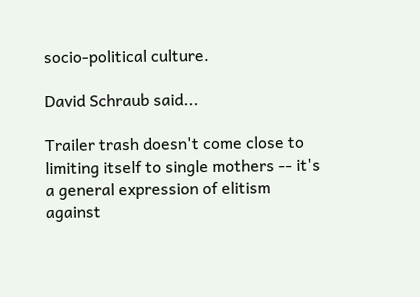socio-political culture.

David Schraub said...

Trailer trash doesn't come close to limiting itself to single mothers -- it's a general expression of elitism against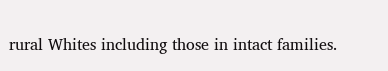rural Whites including those in intact families.